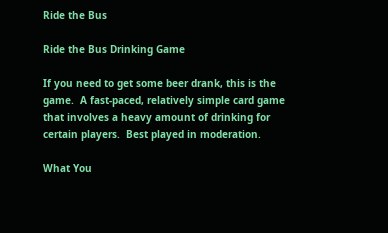Ride the Bus

Ride the Bus Drinking Game

If you need to get some beer drank, this is the game.  A fast-paced, relatively simple card game that involves a heavy amount of drinking for certain players.  Best played in moderation.

What You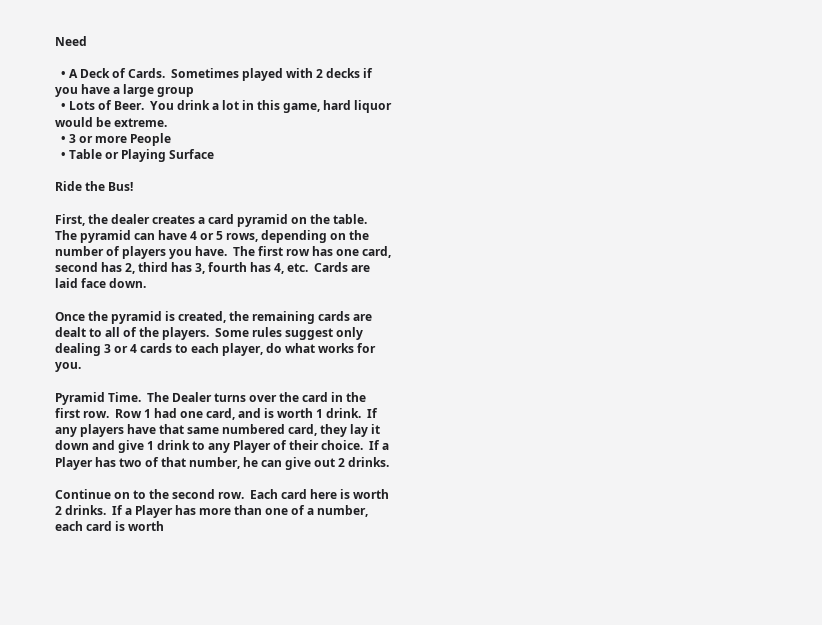Need

  • A Deck of Cards.  Sometimes played with 2 decks if you have a large group
  • Lots of Beer.  You drink a lot in this game, hard liquor would be extreme.
  • 3 or more People
  • Table or Playing Surface

Ride the Bus!

First, the dealer creates a card pyramid on the table.  The pyramid can have 4 or 5 rows, depending on the number of players you have.  The first row has one card, second has 2, third has 3, fourth has 4, etc.  Cards are laid face down.

Once the pyramid is created, the remaining cards are dealt to all of the players.  Some rules suggest only dealing 3 or 4 cards to each player, do what works for you.

Pyramid Time.  The Dealer turns over the card in the first row.  Row 1 had one card, and is worth 1 drink.  If any players have that same numbered card, they lay it down and give 1 drink to any Player of their choice.  If a Player has two of that number, he can give out 2 drinks.

Continue on to the second row.  Each card here is worth 2 drinks.  If a Player has more than one of a number, each card is worth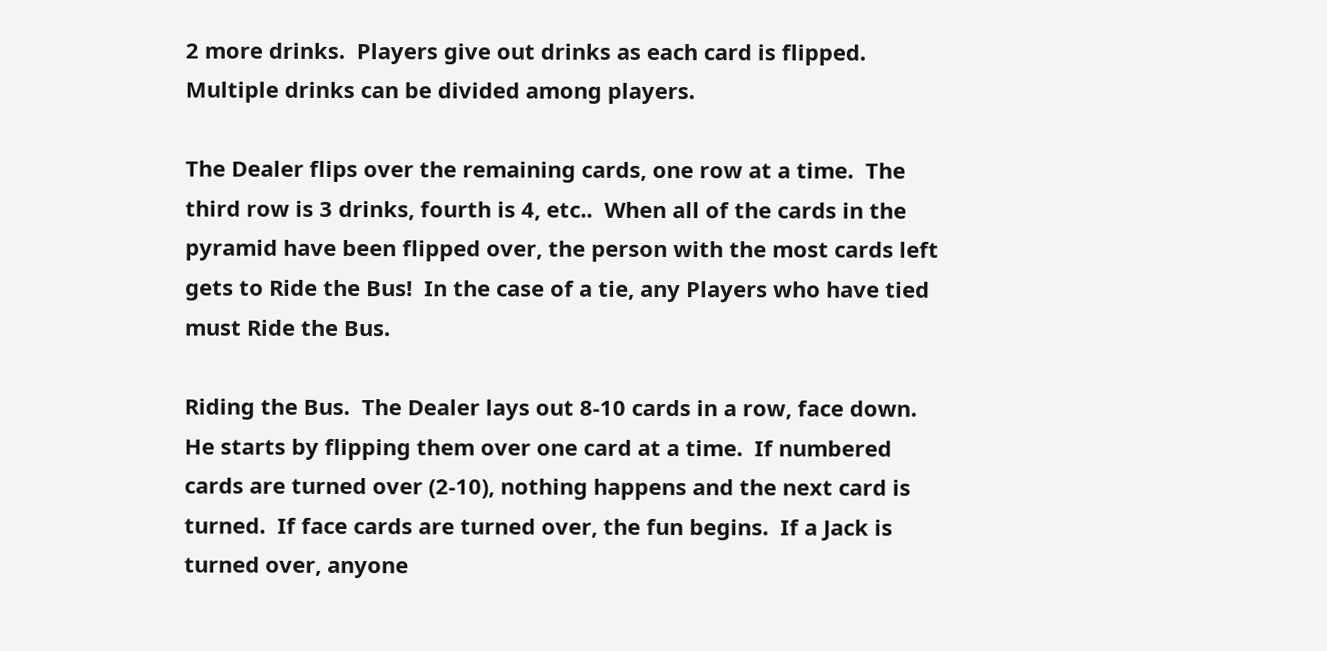2 more drinks.  Players give out drinks as each card is flipped.  Multiple drinks can be divided among players.

The Dealer flips over the remaining cards, one row at a time.  The third row is 3 drinks, fourth is 4, etc..  When all of the cards in the pyramid have been flipped over, the person with the most cards left gets to Ride the Bus!  In the case of a tie, any Players who have tied must Ride the Bus.

Riding the Bus.  The Dealer lays out 8-10 cards in a row, face down.  He starts by flipping them over one card at a time.  If numbered cards are turned over (2-10), nothing happens and the next card is turned.  If face cards are turned over, the fun begins.  If a Jack is turned over, anyone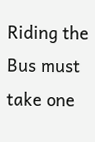Riding the Bus must take one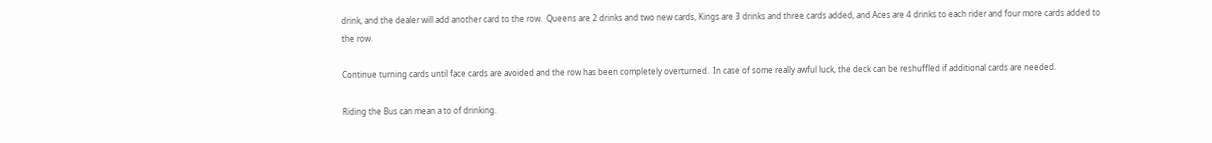drink, and the dealer will add another card to the row.  Queens are 2 drinks and two new cards, Kings are 3 drinks and three cards added, and Aces are 4 drinks to each rider and four more cards added to the row.

Continue turning cards until face cards are avoided and the row has been completely overturned.  In case of some really awful luck, the deck can be reshuffled if additional cards are needed.

Riding the Bus can mean a to of drinking.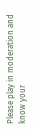Please play in moderation and know your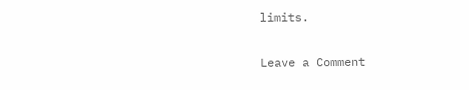limits.

Leave a Comment